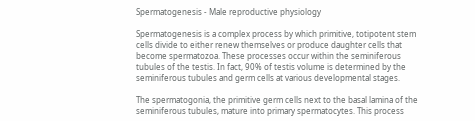Spermatogenesis - Male reproductive physiology

Spermatogenesis is a complex process by which primitive, totipotent stem cells divide to either renew themselves or produce daughter cells that become spermatozoa. These processes occur within the seminiferous tubules of the testis. In fact, 90% of testis volume is determined by the seminiferous tubules and germ cells at various developmental stages.

The spermatogonia, the primitive germ cells next to the basal lamina of the seminiferous tubules, mature into primary spermatocytes. This process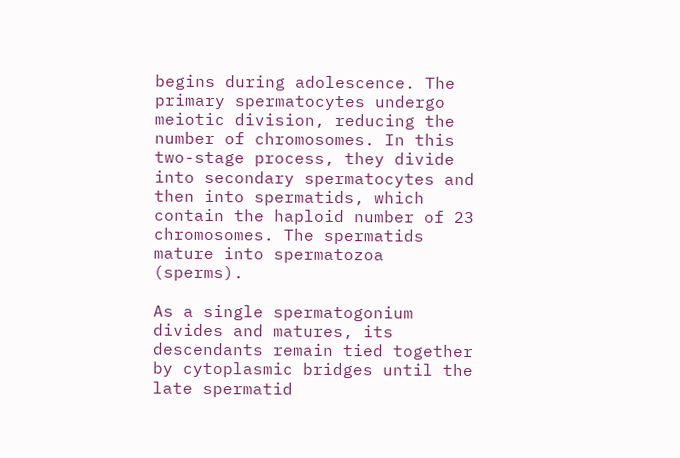begins during adolescence. The primary spermatocytes undergo meiotic division, reducing the number of chromosomes. In this two-stage process, they divide into secondary spermatocytes and then into spermatids, which contain the haploid number of 23 chromosomes. The spermatids mature into spermatozoa (sperms).

As a single spermatogonium divides and matures, its descendants remain tied together by cytoplasmic bridges until the late spermatid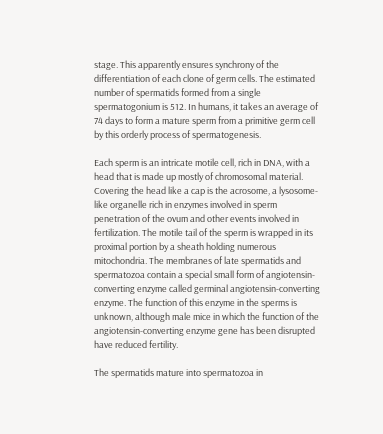stage. This apparently ensures synchrony of the differentiation of each clone of germ cells. The estimated number of spermatids formed from a single spermatogonium is 512. In humans, it takes an average of 74 days to form a mature sperm from a primitive germ cell by this orderly process of spermatogenesis.

Each sperm is an intricate motile cell, rich in DNA, with a head that is made up mostly of chromosomal material. Covering the head like a cap is the acrosome, a lysosome-like organelle rich in enzymes involved in sperm penetration of the ovum and other events involved in fertilization. The motile tail of the sperm is wrapped in its proximal portion by a sheath holding numerous mitochondria. The membranes of late spermatids and spermatozoa contain a special small form of angiotensin-converting enzyme called germinal angiotensin-converting enzyme. The function of this enzyme in the sperms is unknown, although male mice in which the function of the angiotensin-converting enzyme gene has been disrupted have reduced fertility.

The spermatids mature into spermatozoa in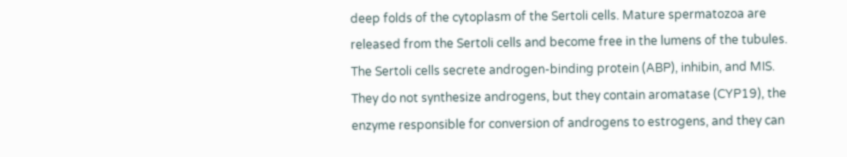deep folds of the cytoplasm of the Sertoli cells. Mature spermatozoa are released from the Sertoli cells and become free in the lumens of the tubules. The Sertoli cells secrete androgen-binding protein (ABP), inhibin, and MIS. They do not synthesize androgens, but they contain aromatase (CYP19), the enzyme responsible for conversion of androgens to estrogens, and they can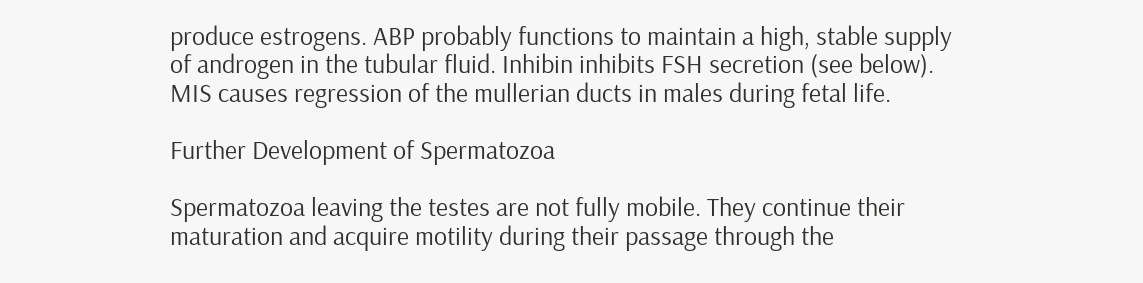produce estrogens. ABP probably functions to maintain a high, stable supply of androgen in the tubular fluid. Inhibin inhibits FSH secretion (see below). MIS causes regression of the mullerian ducts in males during fetal life.

Further Development of Spermatozoa

Spermatozoa leaving the testes are not fully mobile. They continue their maturation and acquire motility during their passage through the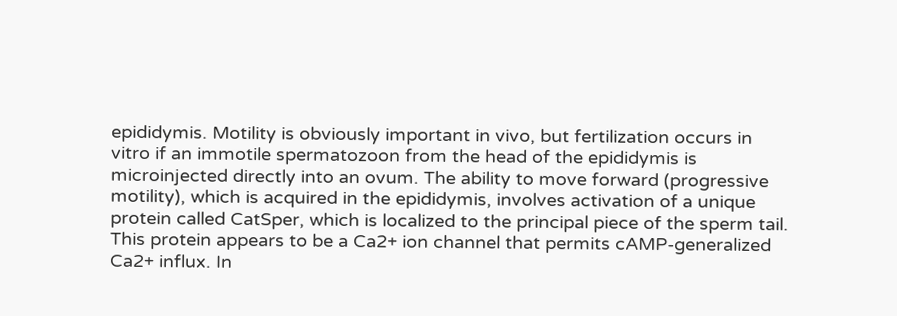epididymis. Motility is obviously important in vivo, but fertilization occurs in vitro if an immotile spermatozoon from the head of the epididymis is microinjected directly into an ovum. The ability to move forward (progressive motility), which is acquired in the epididymis, involves activation of a unique protein called CatSper, which is localized to the principal piece of the sperm tail. This protein appears to be a Ca2+ ion channel that permits cAMP-generalized Ca2+ influx. In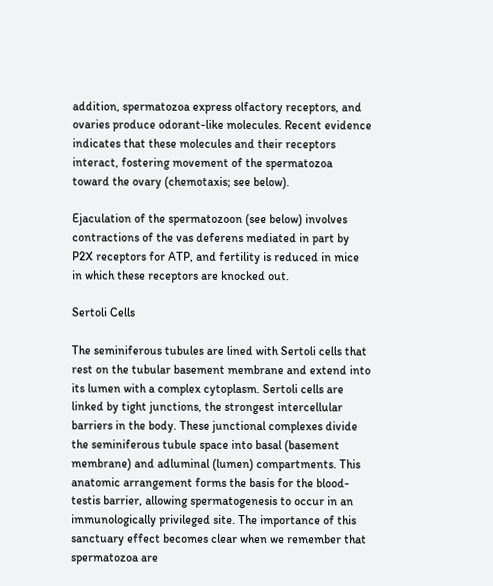addition, spermatozoa express olfactory receptors, and ovaries produce odorant-like molecules. Recent evidence indicates that these molecules and their receptors interact, fostering movement of the spermatozoa toward the ovary (chemotaxis; see below).

Ejaculation of the spermatozoon (see below) involves contractions of the vas deferens mediated in part by P2X receptors for ATP, and fertility is reduced in mice in which these receptors are knocked out.

Sertoli Cells

The seminiferous tubules are lined with Sertoli cells that rest on the tubular basement membrane and extend into its lumen with a complex cytoplasm. Sertoli cells are linked by tight junctions, the strongest intercellular barriers in the body. These junctional complexes divide the seminiferous tubule space into basal (basement membrane) and adluminal (lumen) compartments. This anatomic arrangement forms the basis for the blood-testis barrier, allowing spermatogenesis to occur in an immunologically privileged site. The importance of this sanctuary effect becomes clear when we remember that spermatozoa are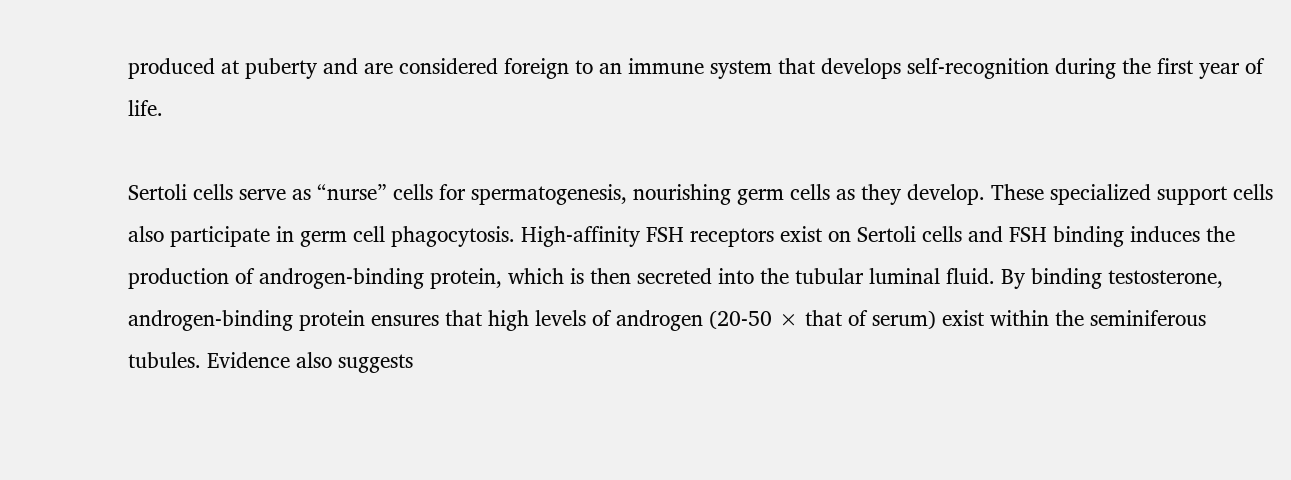produced at puberty and are considered foreign to an immune system that develops self-recognition during the first year of life.

Sertoli cells serve as “nurse” cells for spermatogenesis, nourishing germ cells as they develop. These specialized support cells also participate in germ cell phagocytosis. High-affinity FSH receptors exist on Sertoli cells and FSH binding induces the production of androgen-binding protein, which is then secreted into the tubular luminal fluid. By binding testosterone, androgen-binding protein ensures that high levels of androgen (20-50 × that of serum) exist within the seminiferous tubules. Evidence also suggests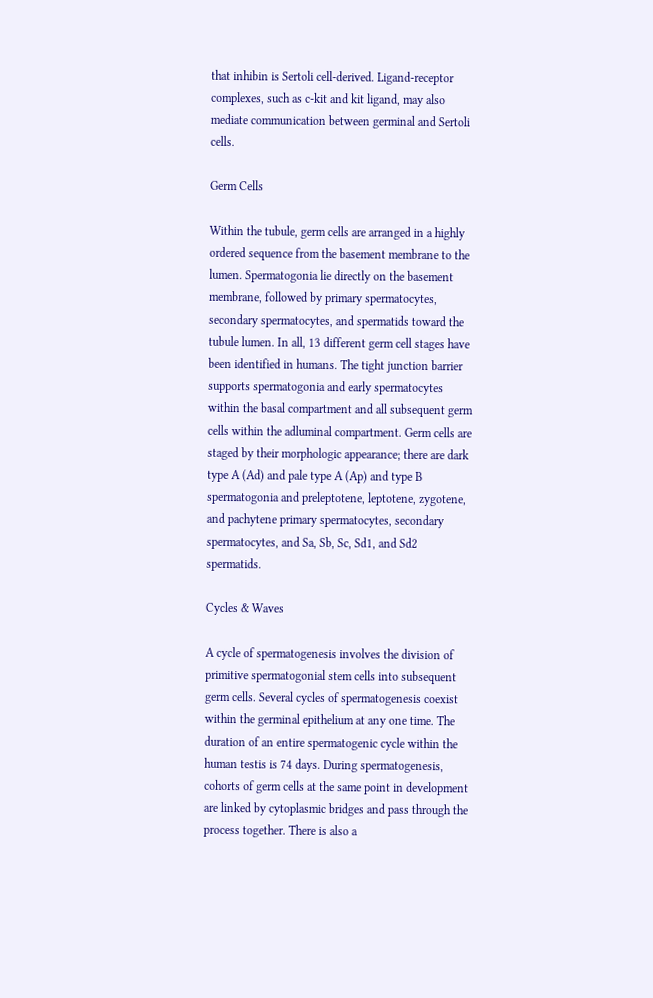that inhibin is Sertoli cell-derived. Ligand-receptor complexes, such as c-kit and kit ligand, may also mediate communication between germinal and Sertoli cells.

Germ Cells

Within the tubule, germ cells are arranged in a highly ordered sequence from the basement membrane to the lumen. Spermatogonia lie directly on the basement membrane, followed by primary spermatocytes, secondary spermatocytes, and spermatids toward the tubule lumen. In all, 13 different germ cell stages have been identified in humans. The tight junction barrier supports spermatogonia and early spermatocytes within the basal compartment and all subsequent germ cells within the adluminal compartment. Germ cells are staged by their morphologic appearance; there are dark type A (Ad) and pale type A (Ap) and type B spermatogonia and preleptotene, leptotene, zygotene, and pachytene primary spermatocytes, secondary spermatocytes, and Sa, Sb, Sc, Sd1, and Sd2 spermatids.

Cycles & Waves

A cycle of spermatogenesis involves the division of primitive spermatogonial stem cells into subsequent germ cells. Several cycles of spermatogenesis coexist within the germinal epithelium at any one time. The duration of an entire spermatogenic cycle within the human testis is 74 days. During spermatogenesis, cohorts of germ cells at the same point in development are linked by cytoplasmic bridges and pass through the process together. There is also a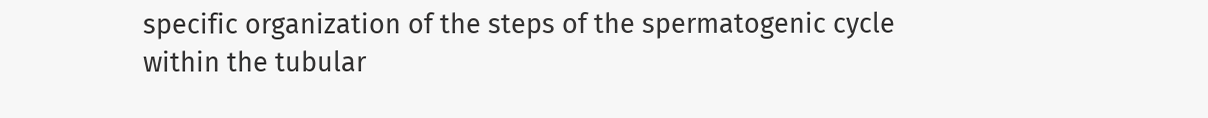specific organization of the steps of the spermatogenic cycle within the tubular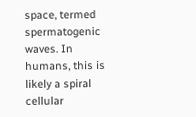space, termed spermatogenic waves. In humans, this is likely a spiral cellular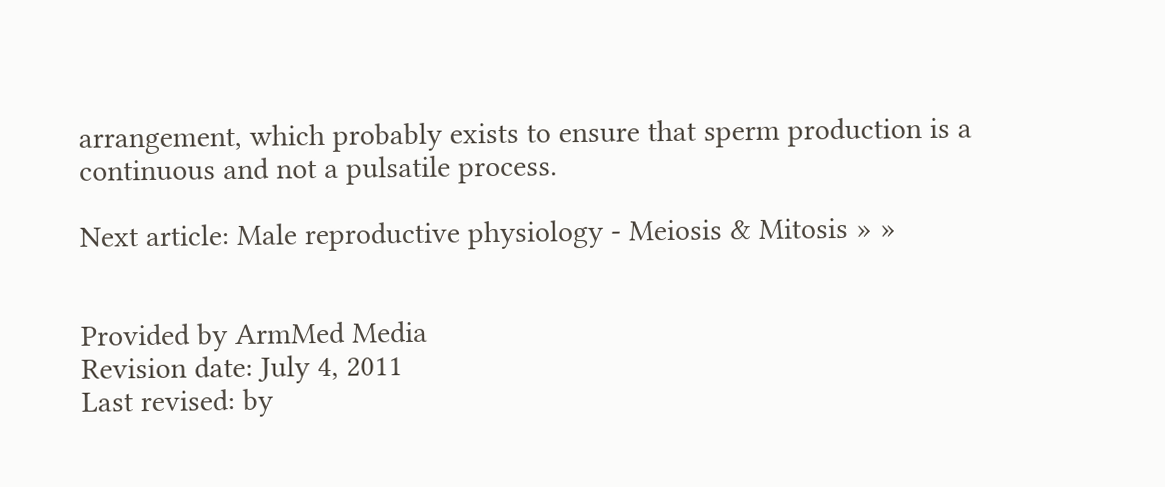arrangement, which probably exists to ensure that sperm production is a continuous and not a pulsatile process.

Next article: Male reproductive physiology - Meiosis & Mitosis » »


Provided by ArmMed Media
Revision date: July 4, 2011
Last revised: by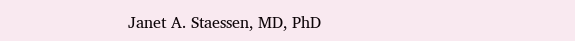Janet A. Staessen, MD, PhD